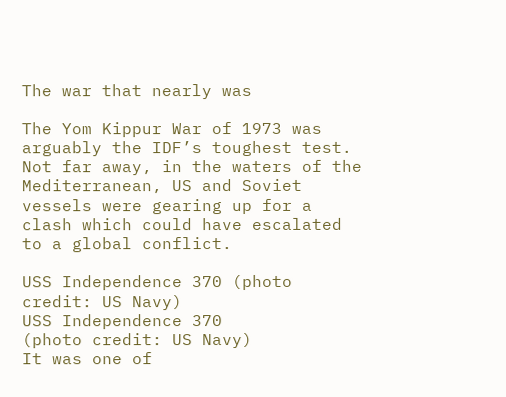The war that nearly was

The Yom Kippur War of 1973 was arguably the IDF’s toughest test. Not far away, in the waters of the Mediterranean, US and Soviet vessels were gearing up for a clash which could have escalated to a global conflict.

USS Independence 370 (photo credit: US Navy)
USS Independence 370
(photo credit: US Navy)
It was one of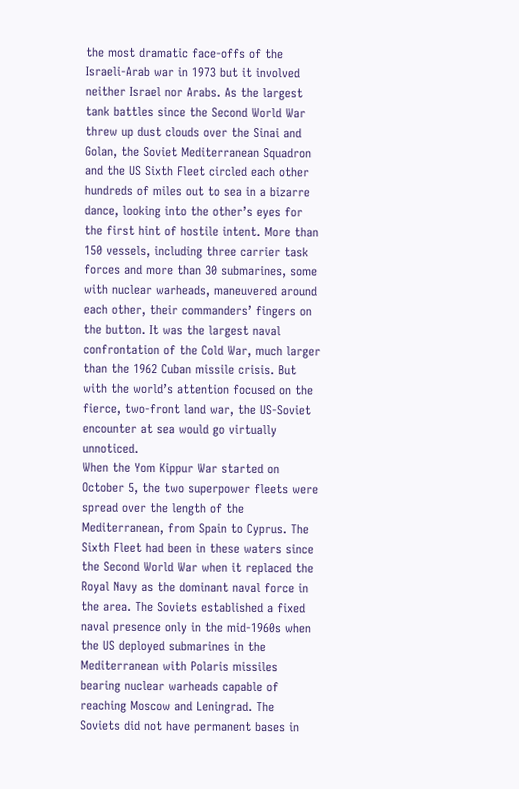the most dramatic face-offs of the Israeli-Arab war in 1973 but it involved neither Israel nor Arabs. As the largest tank battles since the Second World War threw up dust clouds over the Sinai and Golan, the Soviet Mediterranean Squadron and the US Sixth Fleet circled each other hundreds of miles out to sea in a bizarre dance, looking into the other’s eyes for the first hint of hostile intent. More than 150 vessels, including three carrier task forces and more than 30 submarines, some with nuclear warheads, maneuvered around each other, their commanders’ fingers on the button. It was the largest naval confrontation of the Cold War, much larger than the 1962 Cuban missile crisis. But with the world’s attention focused on the fierce, two-front land war, the US-Soviet encounter at sea would go virtually unnoticed.
When the Yom Kippur War started on October 5, the two superpower fleets were spread over the length of the Mediterranean, from Spain to Cyprus. The Sixth Fleet had been in these waters since the Second World War when it replaced the Royal Navy as the dominant naval force in the area. The Soviets established a fixed naval presence only in the mid-1960s when the US deployed submarines in the Mediterranean with Polaris missiles bearing nuclear warheads capable of reaching Moscow and Leningrad. The Soviets did not have permanent bases in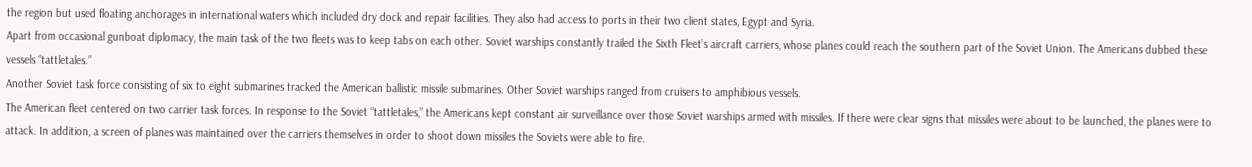the region but used floating anchorages in international waters which included dry dock and repair facilities. They also had access to ports in their two client states, Egypt and Syria.
Apart from occasional gunboat diplomacy, the main task of the two fleets was to keep tabs on each other. Soviet warships constantly trailed the Sixth Fleet’s aircraft carriers, whose planes could reach the southern part of the Soviet Union. The Americans dubbed these vessels “tattletales.”
Another Soviet task force consisting of six to eight submarines tracked the American ballistic missile submarines. Other Soviet warships ranged from cruisers to amphibious vessels.
The American fleet centered on two carrier task forces. In response to the Soviet “tattletales,” the Americans kept constant air surveillance over those Soviet warships armed with missiles. If there were clear signs that missiles were about to be launched, the planes were to attack. In addition, a screen of planes was maintained over the carriers themselves in order to shoot down missiles the Soviets were able to fire.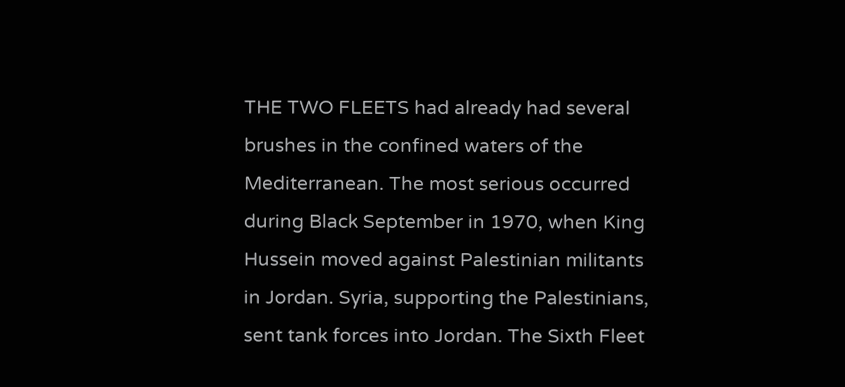THE TWO FLEETS had already had several brushes in the confined waters of the Mediterranean. The most serious occurred during Black September in 1970, when King Hussein moved against Palestinian militants in Jordan. Syria, supporting the Palestinians, sent tank forces into Jordan. The Sixth Fleet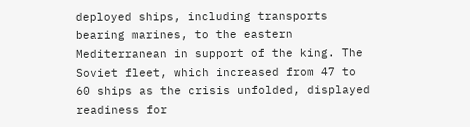deployed ships, including transports bearing marines, to the eastern Mediterranean in support of the king. The Soviet fleet, which increased from 47 to 60 ships as the crisis unfolded, displayed readiness for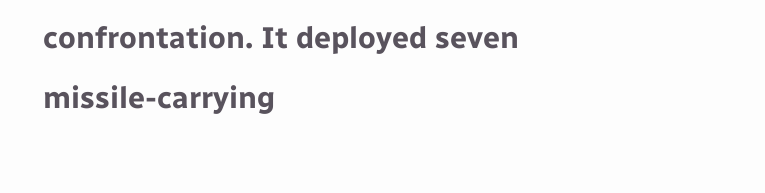confrontation. It deployed seven missile-carrying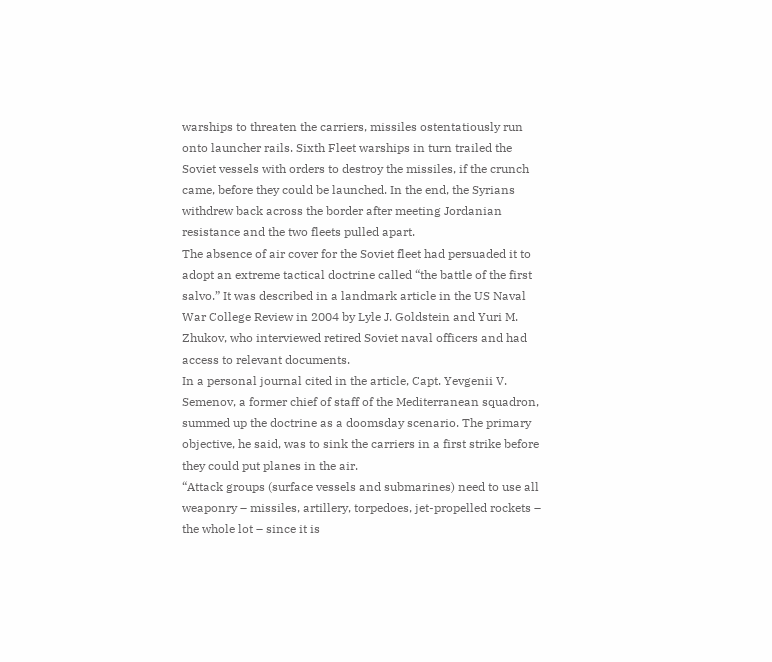warships to threaten the carriers, missiles ostentatiously run onto launcher rails. Sixth Fleet warships in turn trailed the Soviet vessels with orders to destroy the missiles, if the crunch came, before they could be launched. In the end, the Syrians withdrew back across the border after meeting Jordanian resistance and the two fleets pulled apart.
The absence of air cover for the Soviet fleet had persuaded it to adopt an extreme tactical doctrine called “the battle of the first salvo.” It was described in a landmark article in the US Naval War College Review in 2004 by Lyle J. Goldstein and Yuri M. Zhukov, who interviewed retired Soviet naval officers and had access to relevant documents.
In a personal journal cited in the article, Capt. Yevgenii V. Semenov, a former chief of staff of the Mediterranean squadron, summed up the doctrine as a doomsday scenario. The primary objective, he said, was to sink the carriers in a first strike before they could put planes in the air.
“Attack groups (surface vessels and submarines) need to use all weaponry – missiles, artillery, torpedoes, jet-propelled rockets – the whole lot – since it is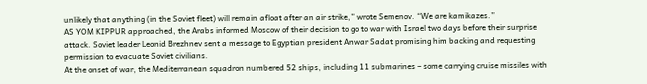unlikely that anything (in the Soviet fleet) will remain afloat after an air strike,” wrote Semenov. “We are kamikazes.”
AS YOM KIPPUR approached, the Arabs informed Moscow of their decision to go to war with Israel two days before their surprise attack. Soviet leader Leonid Brezhnev sent a message to Egyptian president Anwar Sadat promising him backing and requesting permission to evacuate Soviet civilians.
At the onset of war, the Mediterranean squadron numbered 52 ships, including 11 submarines – some carrying cruise missiles with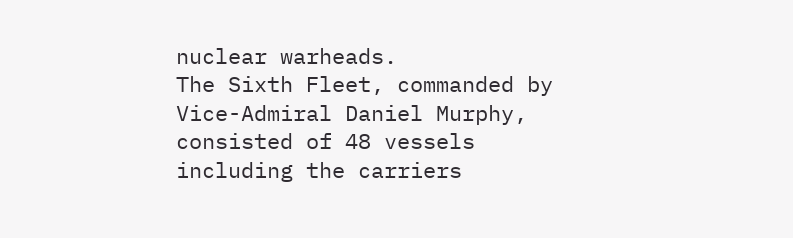nuclear warheads.
The Sixth Fleet, commanded by Vice-Admiral Daniel Murphy, consisted of 48 vessels including the carriers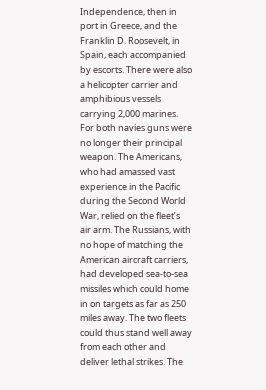Independence, then in port in Greece, and the Franklin D. Roosevelt, in Spain, each accompanied by escorts. There were also a helicopter carrier and amphibious vessels carrying 2,000 marines.
For both navies guns were no longer their principal weapon. The Americans, who had amassed vast experience in the Pacific during the Second World War, relied on the fleet’s air arm. The Russians, with no hope of matching the American aircraft carriers, had developed sea-to-sea missiles which could home in on targets as far as 250 miles away. The two fleets could thus stand well away from each other and deliver lethal strikes. The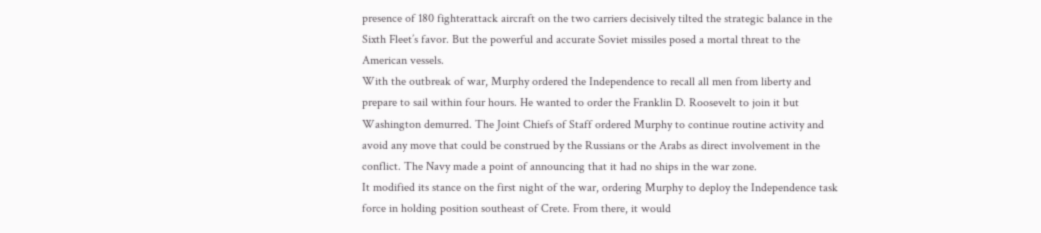presence of 180 fighterattack aircraft on the two carriers decisively tilted the strategic balance in the Sixth Fleet’s favor. But the powerful and accurate Soviet missiles posed a mortal threat to the American vessels.
With the outbreak of war, Murphy ordered the Independence to recall all men from liberty and prepare to sail within four hours. He wanted to order the Franklin D. Roosevelt to join it but Washington demurred. The Joint Chiefs of Staff ordered Murphy to continue routine activity and avoid any move that could be construed by the Russians or the Arabs as direct involvement in the conflict. The Navy made a point of announcing that it had no ships in the war zone.
It modified its stance on the first night of the war, ordering Murphy to deploy the Independence task force in holding position southeast of Crete. From there, it would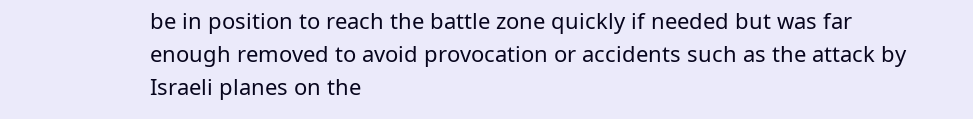be in position to reach the battle zone quickly if needed but was far enough removed to avoid provocation or accidents such as the attack by Israeli planes on the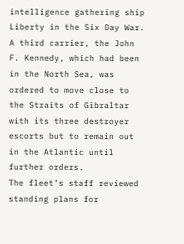intelligence gathering ship Liberty in the Six Day War.
A third carrier, the John F. Kennedy, which had been in the North Sea, was ordered to move close to the Straits of Gibraltar with its three destroyer escorts but to remain out in the Atlantic until further orders.
The fleet’s staff reviewed standing plans for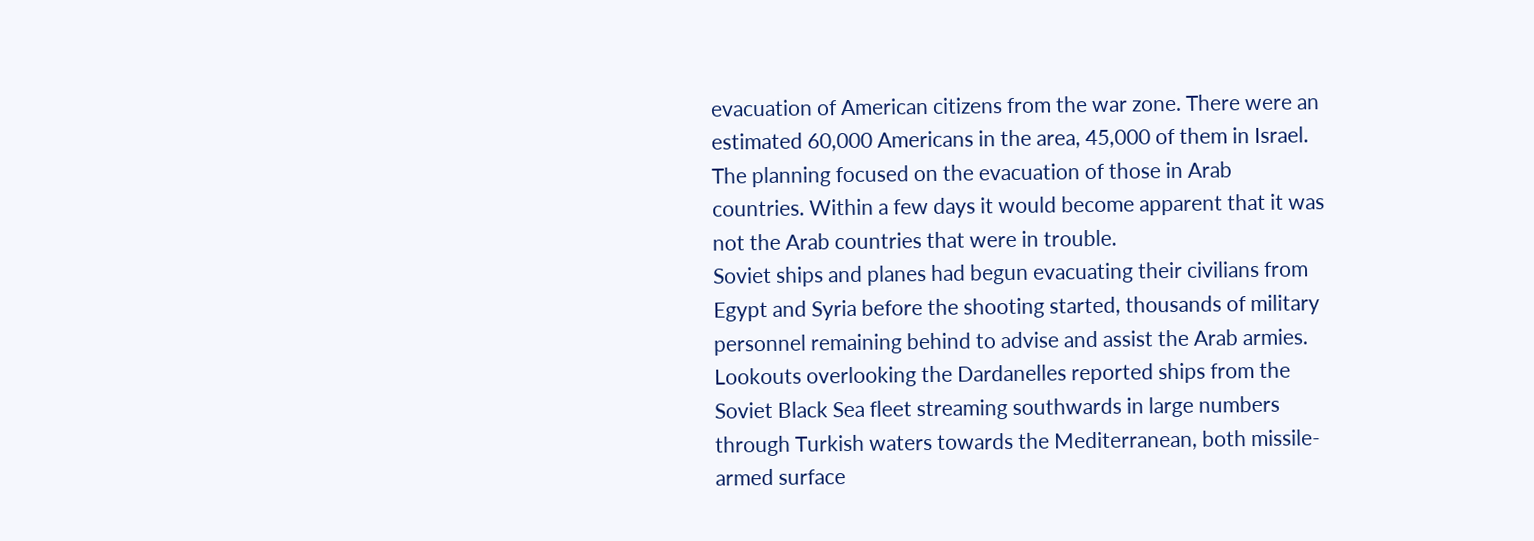evacuation of American citizens from the war zone. There were an estimated 60,000 Americans in the area, 45,000 of them in Israel. The planning focused on the evacuation of those in Arab countries. Within a few days it would become apparent that it was not the Arab countries that were in trouble.
Soviet ships and planes had begun evacuating their civilians from Egypt and Syria before the shooting started, thousands of military personnel remaining behind to advise and assist the Arab armies. Lookouts overlooking the Dardanelles reported ships from the Soviet Black Sea fleet streaming southwards in large numbers through Turkish waters towards the Mediterranean, both missile-armed surface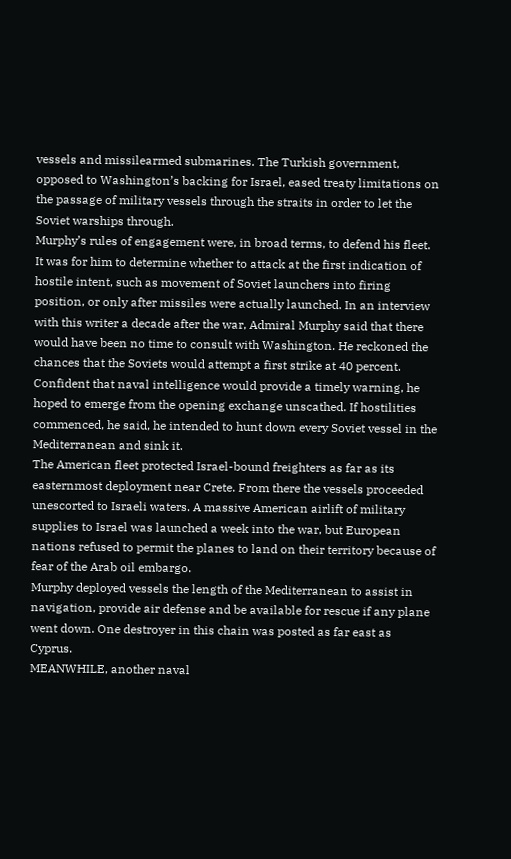vessels and missilearmed submarines. The Turkish government, opposed to Washington’s backing for Israel, eased treaty limitations on the passage of military vessels through the straits in order to let the Soviet warships through.
Murphy’s rules of engagement were, in broad terms, to defend his fleet. It was for him to determine whether to attack at the first indication of hostile intent, such as movement of Soviet launchers into firing position, or only after missiles were actually launched. In an interview with this writer a decade after the war, Admiral Murphy said that there would have been no time to consult with Washington. He reckoned the chances that the Soviets would attempt a first strike at 40 percent. Confident that naval intelligence would provide a timely warning, he hoped to emerge from the opening exchange unscathed. If hostilities commenced, he said, he intended to hunt down every Soviet vessel in the Mediterranean and sink it.
The American fleet protected Israel-bound freighters as far as its easternmost deployment near Crete. From there the vessels proceeded unescorted to Israeli waters. A massive American airlift of military supplies to Israel was launched a week into the war, but European nations refused to permit the planes to land on their territory because of fear of the Arab oil embargo.
Murphy deployed vessels the length of the Mediterranean to assist in navigation, provide air defense and be available for rescue if any plane went down. One destroyer in this chain was posted as far east as Cyprus.
MEANWHILE, another naval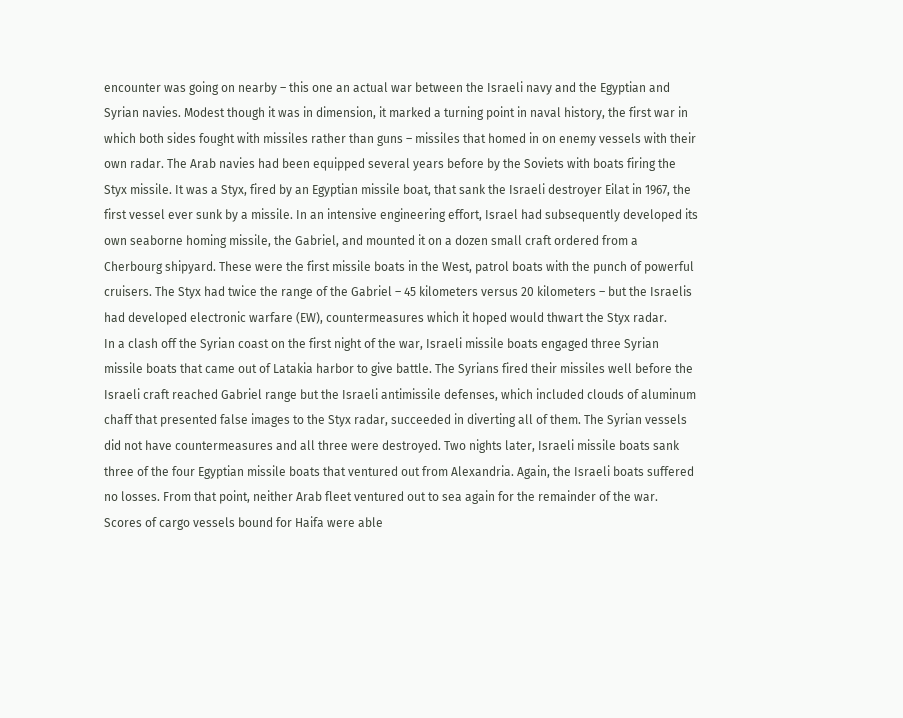encounter was going on nearby – this one an actual war between the Israeli navy and the Egyptian and Syrian navies. Modest though it was in dimension, it marked a turning point in naval history, the first war in which both sides fought with missiles rather than guns – missiles that homed in on enemy vessels with their own radar. The Arab navies had been equipped several years before by the Soviets with boats firing the Styx missile. It was a Styx, fired by an Egyptian missile boat, that sank the Israeli destroyer Eilat in 1967, the first vessel ever sunk by a missile. In an intensive engineering effort, Israel had subsequently developed its own seaborne homing missile, the Gabriel, and mounted it on a dozen small craft ordered from a Cherbourg shipyard. These were the first missile boats in the West, patrol boats with the punch of powerful cruisers. The Styx had twice the range of the Gabriel – 45 kilometers versus 20 kilometers – but the Israelis had developed electronic warfare (EW), countermeasures which it hoped would thwart the Styx radar.
In a clash off the Syrian coast on the first night of the war, Israeli missile boats engaged three Syrian missile boats that came out of Latakia harbor to give battle. The Syrians fired their missiles well before the Israeli craft reached Gabriel range but the Israeli antimissile defenses, which included clouds of aluminum chaff that presented false images to the Styx radar, succeeded in diverting all of them. The Syrian vessels did not have countermeasures and all three were destroyed. Two nights later, Israeli missile boats sank three of the four Egyptian missile boats that ventured out from Alexandria. Again, the Israeli boats suffered no losses. From that point, neither Arab fleet ventured out to sea again for the remainder of the war.
Scores of cargo vessels bound for Haifa were able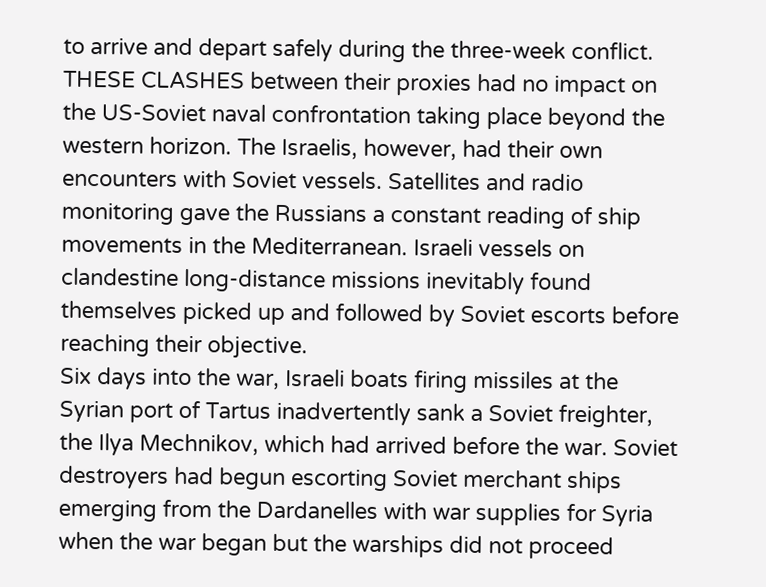to arrive and depart safely during the three-week conflict.
THESE CLASHES between their proxies had no impact on the US-Soviet naval confrontation taking place beyond the western horizon. The Israelis, however, had their own encounters with Soviet vessels. Satellites and radio monitoring gave the Russians a constant reading of ship movements in the Mediterranean. Israeli vessels on clandestine long-distance missions inevitably found themselves picked up and followed by Soviet escorts before reaching their objective.
Six days into the war, Israeli boats firing missiles at the Syrian port of Tartus inadvertently sank a Soviet freighter, the Ilya Mechnikov, which had arrived before the war. Soviet destroyers had begun escorting Soviet merchant ships emerging from the Dardanelles with war supplies for Syria when the war began but the warships did not proceed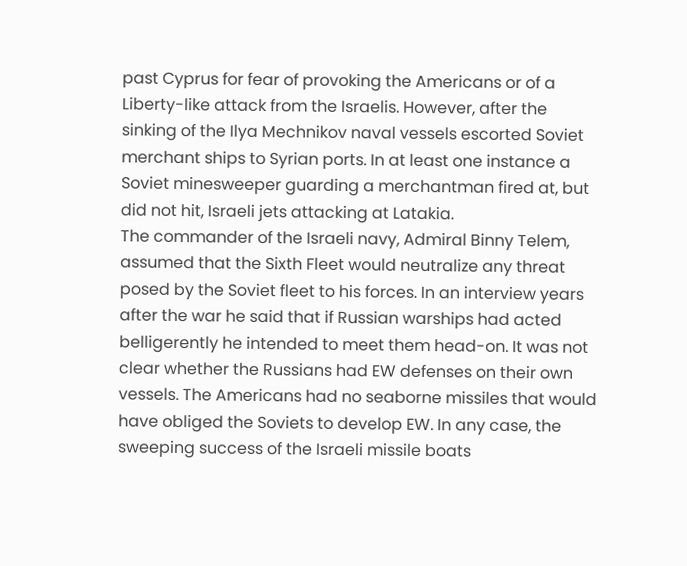past Cyprus for fear of provoking the Americans or of a Liberty-like attack from the Israelis. However, after the sinking of the Ilya Mechnikov naval vessels escorted Soviet merchant ships to Syrian ports. In at least one instance a Soviet minesweeper guarding a merchantman fired at, but did not hit, Israeli jets attacking at Latakia.
The commander of the Israeli navy, Admiral Binny Telem, assumed that the Sixth Fleet would neutralize any threat posed by the Soviet fleet to his forces. In an interview years after the war he said that if Russian warships had acted belligerently he intended to meet them head-on. It was not clear whether the Russians had EW defenses on their own vessels. The Americans had no seaborne missiles that would have obliged the Soviets to develop EW. In any case, the sweeping success of the Israeli missile boats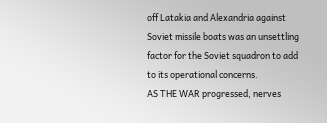off Latakia and Alexandria against Soviet missile boats was an unsettling factor for the Soviet squadron to add to its operational concerns.
AS THE WAR progressed, nerves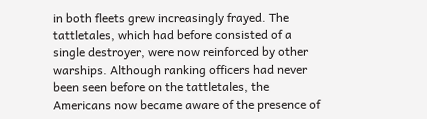in both fleets grew increasingly frayed. The tattletales, which had before consisted of a single destroyer, were now reinforced by other warships. Although ranking officers had never been seen before on the tattletales, the Americans now became aware of the presence of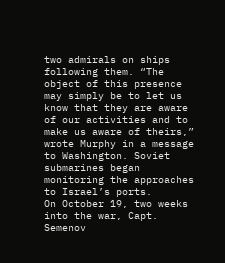two admirals on ships following them. “The object of this presence may simply be to let us know that they are aware of our activities and to make us aware of theirs,” wrote Murphy in a message to Washington. Soviet submarines began monitoring the approaches to Israel’s ports.
On October 19, two weeks into the war, Capt. Semenov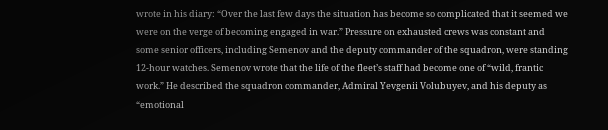wrote in his diary: “Over the last few days the situation has become so complicated that it seemed we were on the verge of becoming engaged in war.” Pressure on exhausted crews was constant and some senior officers, including Semenov and the deputy commander of the squadron, were standing 12-hour watches. Semenov wrote that the life of the fleet’s staff had become one of “wild, frantic work.” He described the squadron commander, Admiral Yevgenii Volubuyev, and his deputy as “emotional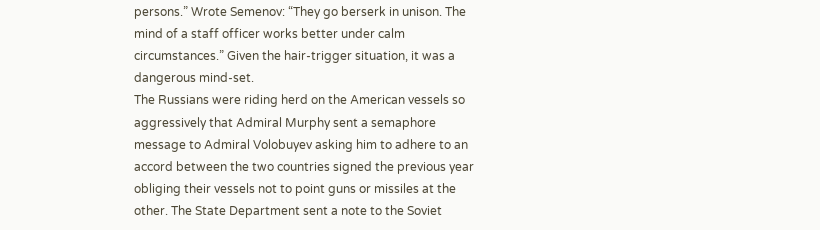persons.” Wrote Semenov: “They go berserk in unison. The mind of a staff officer works better under calm circumstances.” Given the hair-trigger situation, it was a dangerous mind-set.
The Russians were riding herd on the American vessels so aggressively that Admiral Murphy sent a semaphore message to Admiral Volobuyev asking him to adhere to an accord between the two countries signed the previous year obliging their vessels not to point guns or missiles at the other. The State Department sent a note to the Soviet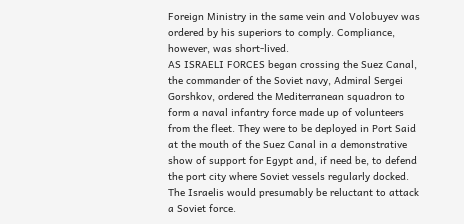Foreign Ministry in the same vein and Volobuyev was ordered by his superiors to comply. Compliance, however, was short-lived.
AS ISRAELI FORCES began crossing the Suez Canal, the commander of the Soviet navy, Admiral Sergei Gorshkov, ordered the Mediterranean squadron to form a naval infantry force made up of volunteers from the fleet. They were to be deployed in Port Said at the mouth of the Suez Canal in a demonstrative show of support for Egypt and, if need be, to defend the port city where Soviet vessels regularly docked. The Israelis would presumably be reluctant to attack a Soviet force.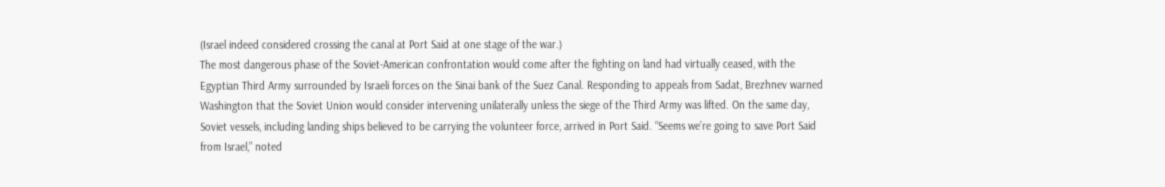(Israel indeed considered crossing the canal at Port Said at one stage of the war.)
The most dangerous phase of the Soviet-American confrontation would come after the fighting on land had virtually ceased, with the Egyptian Third Army surrounded by Israeli forces on the Sinai bank of the Suez Canal. Responding to appeals from Sadat, Brezhnev warned Washington that the Soviet Union would consider intervening unilaterally unless the siege of the Third Army was lifted. On the same day, Soviet vessels, including landing ships believed to be carrying the volunteer force, arrived in Port Said. “Seems we’re going to save Port Said from Israel,” noted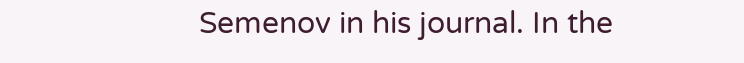Semenov in his journal. In the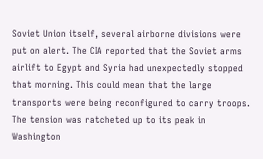Soviet Union itself, several airborne divisions were put on alert. The CIA reported that the Soviet arms airlift to Egypt and Syria had unexpectedly stopped that morning. This could mean that the large transports were being reconfigured to carry troops.
The tension was ratcheted up to its peak in Washington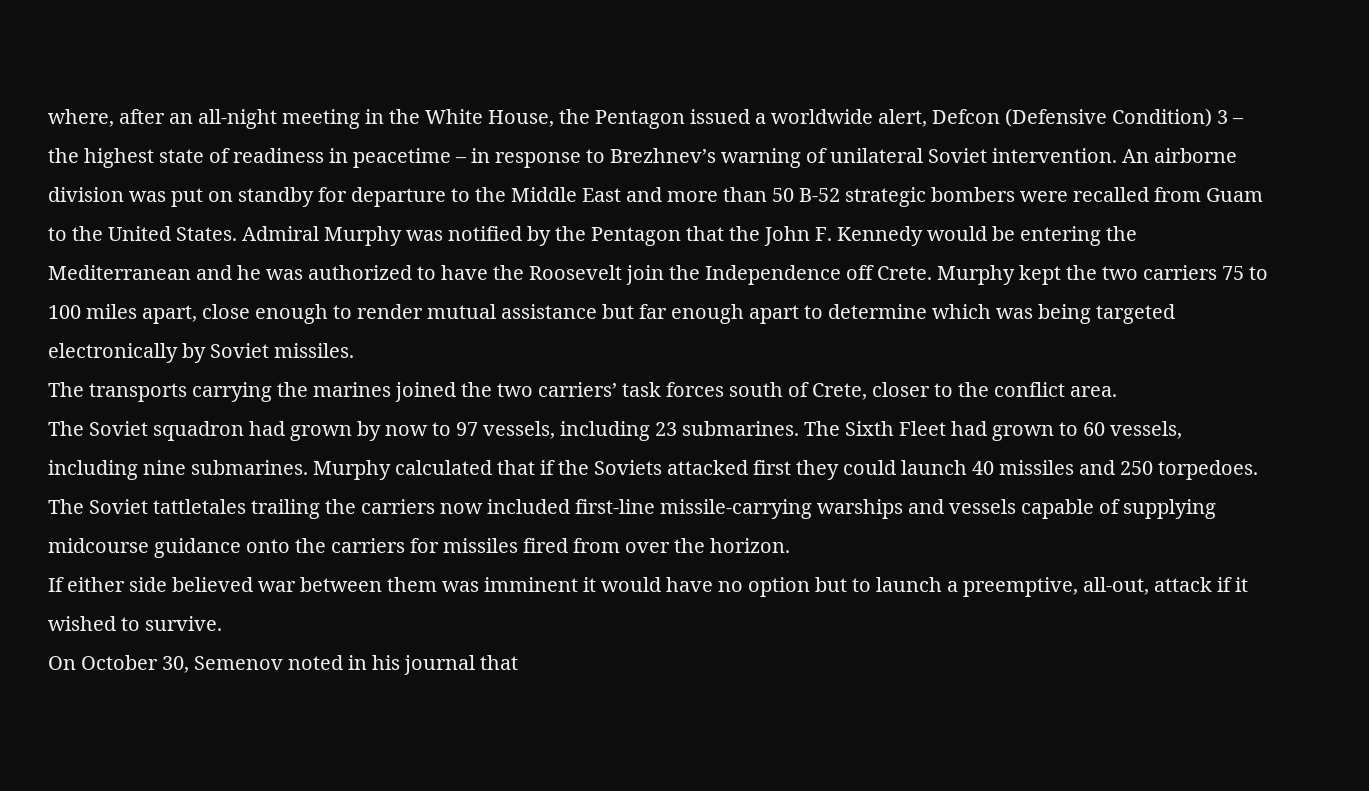where, after an all-night meeting in the White House, the Pentagon issued a worldwide alert, Defcon (Defensive Condition) 3 – the highest state of readiness in peacetime – in response to Brezhnev’s warning of unilateral Soviet intervention. An airborne division was put on standby for departure to the Middle East and more than 50 B-52 strategic bombers were recalled from Guam to the United States. Admiral Murphy was notified by the Pentagon that the John F. Kennedy would be entering the Mediterranean and he was authorized to have the Roosevelt join the Independence off Crete. Murphy kept the two carriers 75 to 100 miles apart, close enough to render mutual assistance but far enough apart to determine which was being targeted electronically by Soviet missiles.
The transports carrying the marines joined the two carriers’ task forces south of Crete, closer to the conflict area.
The Soviet squadron had grown by now to 97 vessels, including 23 submarines. The Sixth Fleet had grown to 60 vessels, including nine submarines. Murphy calculated that if the Soviets attacked first they could launch 40 missiles and 250 torpedoes. The Soviet tattletales trailing the carriers now included first-line missile-carrying warships and vessels capable of supplying midcourse guidance onto the carriers for missiles fired from over the horizon.
If either side believed war between them was imminent it would have no option but to launch a preemptive, all-out, attack if it wished to survive.
On October 30, Semenov noted in his journal that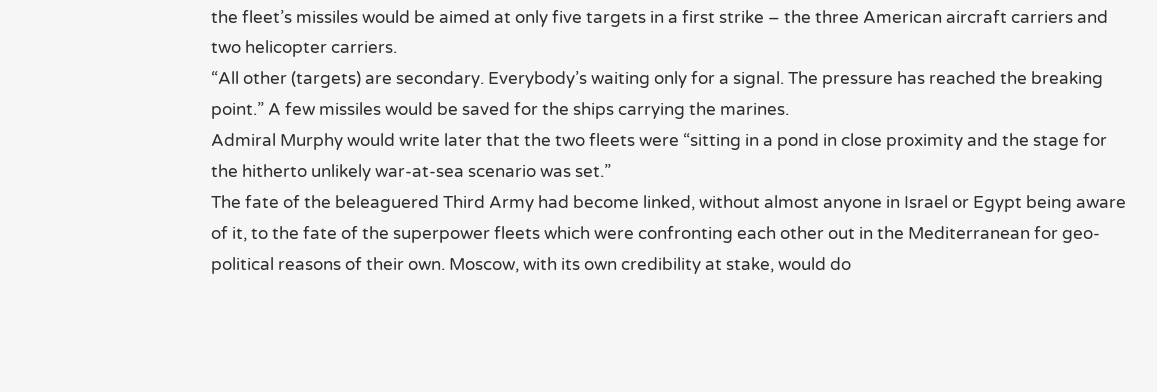the fleet’s missiles would be aimed at only five targets in a first strike – the three American aircraft carriers and two helicopter carriers.
“All other (targets) are secondary. Everybody’s waiting only for a signal. The pressure has reached the breaking point.” A few missiles would be saved for the ships carrying the marines.
Admiral Murphy would write later that the two fleets were “sitting in a pond in close proximity and the stage for the hitherto unlikely war-at-sea scenario was set.”
The fate of the beleaguered Third Army had become linked, without almost anyone in Israel or Egypt being aware of it, to the fate of the superpower fleets which were confronting each other out in the Mediterranean for geo-political reasons of their own. Moscow, with its own credibility at stake, would do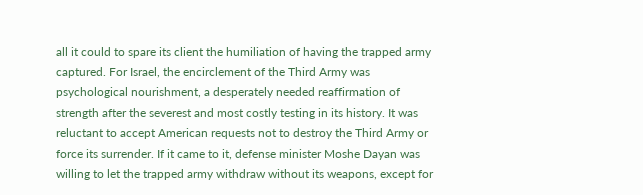all it could to spare its client the humiliation of having the trapped army captured. For Israel, the encirclement of the Third Army was psychological nourishment, a desperately needed reaffirmation of strength after the severest and most costly testing in its history. It was reluctant to accept American requests not to destroy the Third Army or force its surrender. If it came to it, defense minister Moshe Dayan was willing to let the trapped army withdraw without its weapons, except for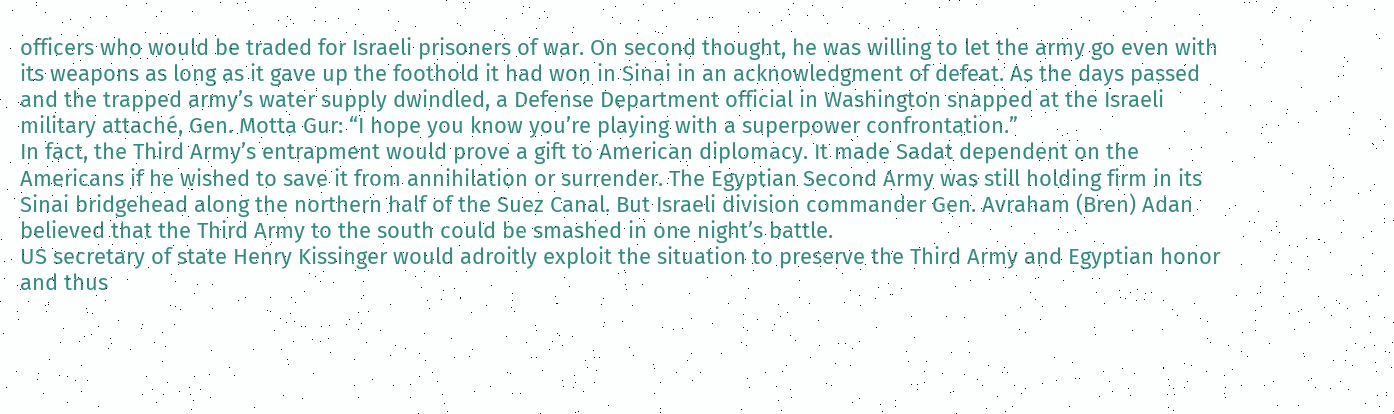officers who would be traded for Israeli prisoners of war. On second thought, he was willing to let the army go even with its weapons as long as it gave up the foothold it had won in Sinai in an acknowledgment of defeat. As the days passed and the trapped army’s water supply dwindled, a Defense Department official in Washington snapped at the Israeli military attaché, Gen. Motta Gur: “I hope you know you’re playing with a superpower confrontation.”
In fact, the Third Army’s entrapment would prove a gift to American diplomacy. It made Sadat dependent on the Americans if he wished to save it from annihilation or surrender. The Egyptian Second Army was still holding firm in its Sinai bridgehead along the northern half of the Suez Canal. But Israeli division commander Gen. Avraham (Bren) Adan believed that the Third Army to the south could be smashed in one night’s battle.
US secretary of state Henry Kissinger would adroitly exploit the situation to preserve the Third Army and Egyptian honor and thus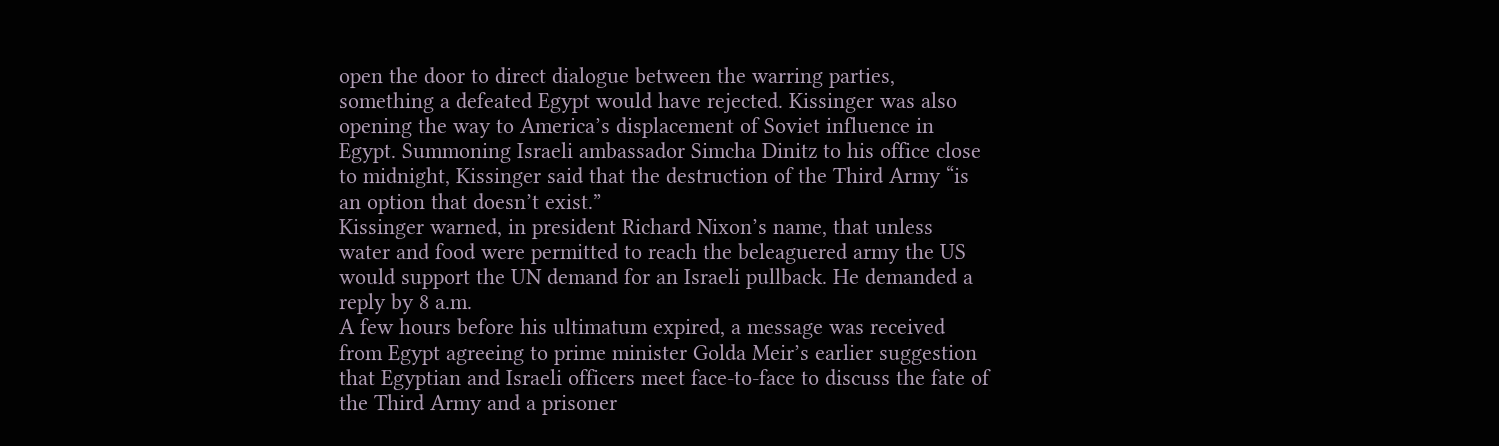open the door to direct dialogue between the warring parties, something a defeated Egypt would have rejected. Kissinger was also opening the way to America’s displacement of Soviet influence in Egypt. Summoning Israeli ambassador Simcha Dinitz to his office close to midnight, Kissinger said that the destruction of the Third Army “is an option that doesn’t exist.”
Kissinger warned, in president Richard Nixon’s name, that unless water and food were permitted to reach the beleaguered army the US would support the UN demand for an Israeli pullback. He demanded a reply by 8 a.m.
A few hours before his ultimatum expired, a message was received from Egypt agreeing to prime minister Golda Meir’s earlier suggestion that Egyptian and Israeli officers meet face-to-face to discuss the fate of the Third Army and a prisoner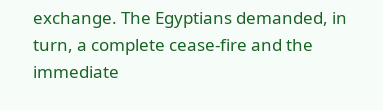exchange. The Egyptians demanded, in turn, a complete cease-fire and the immediate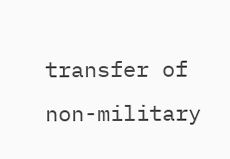transfer of non-military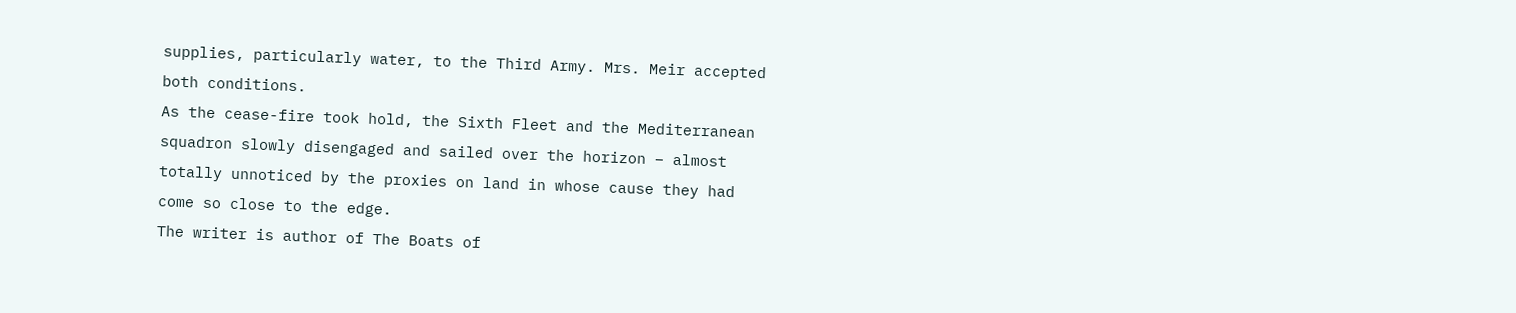supplies, particularly water, to the Third Army. Mrs. Meir accepted both conditions.
As the cease-fire took hold, the Sixth Fleet and the Mediterranean squadron slowly disengaged and sailed over the horizon – almost totally unnoticed by the proxies on land in whose cause they had come so close to the edge.
The writer is author of The Boats of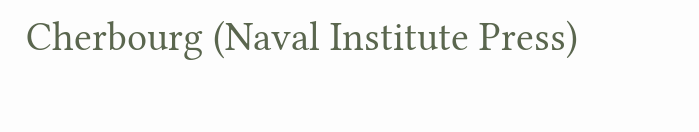Cherbourg (Naval Institute Press)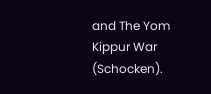and The Yom Kippur War (Schocken).